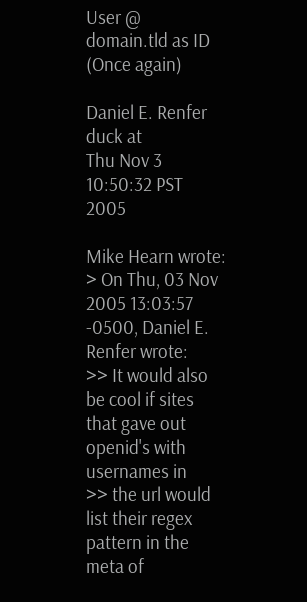User @ domain.tld as ID (Once again)

Daniel E. Renfer duck at
Thu Nov 3 10:50:32 PST 2005

Mike Hearn wrote:
> On Thu, 03 Nov 2005 13:03:57 -0500, Daniel E. Renfer wrote:
>> It would also be cool if sites that gave out openid's with usernames in
>> the url would list their regex pattern in the meta of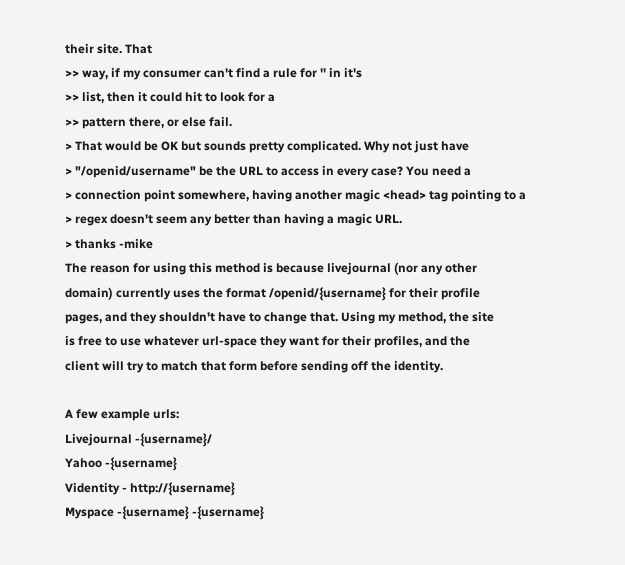their site. That
>> way, if my consumer can't find a rule for '' in it's
>> list, then it could hit to look for a
>> pattern there, or else fail.
> That would be OK but sounds pretty complicated. Why not just have
> "/openid/username" be the URL to access in every case? You need a
> connection point somewhere, having another magic <head> tag pointing to a
> regex doesn't seem any better than having a magic URL.
> thanks -mike
The reason for using this method is because livejournal (nor any other
domain) currently uses the format /openid/{username} for their profile
pages, and they shouldn't have to change that. Using my method, the site
is free to use whatever url-space they want for their profiles, and the
client will try to match that form before sending off the identity.

A few example urls:
Livejournal -{username}/
Yahoo -{username}
Videntity - http://{username}
Myspace -{username} -{username}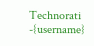Technorati -{username}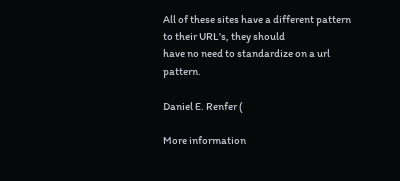All of these sites have a different pattern to their URL's, they should
have no need to standardize on a url pattern.

Daniel E. Renfer (

More information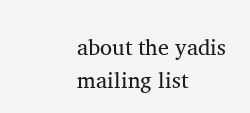about the yadis mailing list